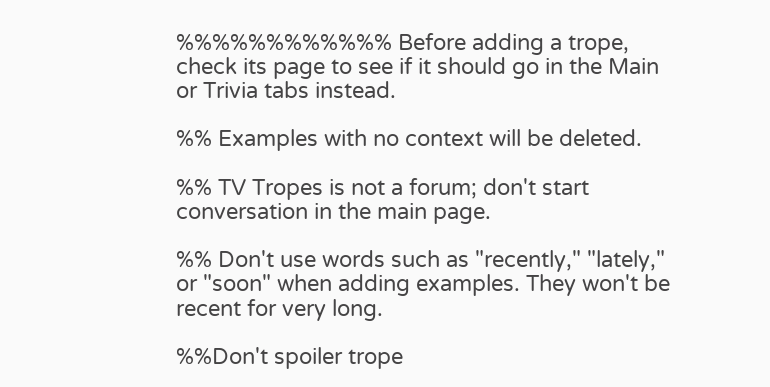%%%%%%%%%%%% Before adding a trope, check its page to see if it should go in the Main or Trivia tabs instead.

%% Examples with no context will be deleted.

%% TV Tropes is not a forum; don't start conversation in the main page.

%% Don't use words such as "recently," "lately," or "soon" when adding examples. They won't be recent for very long.

%%Don't spoiler trope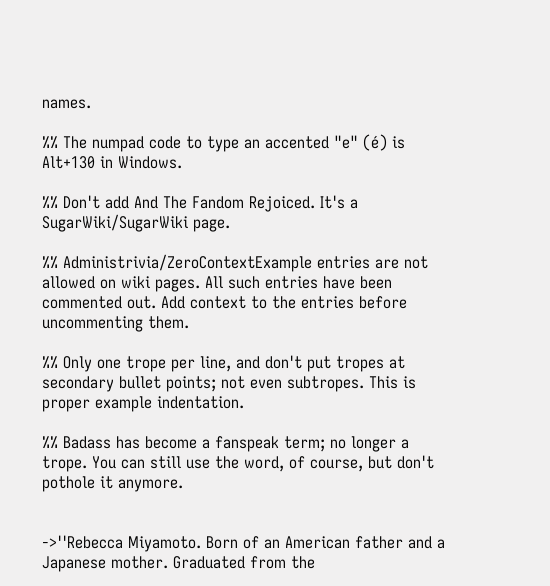names.

%% The numpad code to type an accented "e" (é) is Alt+130 in Windows.

%% Don't add And The Fandom Rejoiced. It's a SugarWiki/SugarWiki page.

%% Administrivia/ZeroContextExample entries are not allowed on wiki pages. All such entries have been commented out. Add context to the entries before uncommenting them.

%% Only one trope per line, and don't put tropes at secondary bullet points; not even subtropes. This is proper example indentation.

%% Badass has become a fanspeak term; no longer a trope. You can still use the word, of course, but don't pothole it anymore.


->''Rebecca Miyamoto. Born of an American father and a Japanese mother. Graduated from the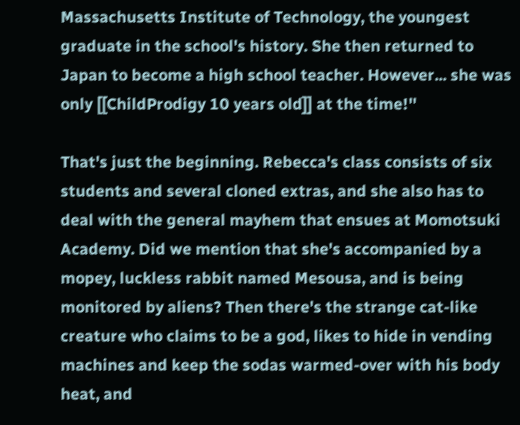Massachusetts Institute of Technology, the youngest graduate in the school's history. She then returned to Japan to become a high school teacher. However... she was only [[ChildProdigy 10 years old]] at the time!''

That's just the beginning. Rebecca's class consists of six students and several cloned extras, and she also has to deal with the general mayhem that ensues at Momotsuki Academy. Did we mention that she's accompanied by a mopey, luckless rabbit named Mesousa, and is being monitored by aliens? Then there's the strange cat-like creature who claims to be a god, likes to hide in vending machines and keep the sodas warmed-over with his body heat, and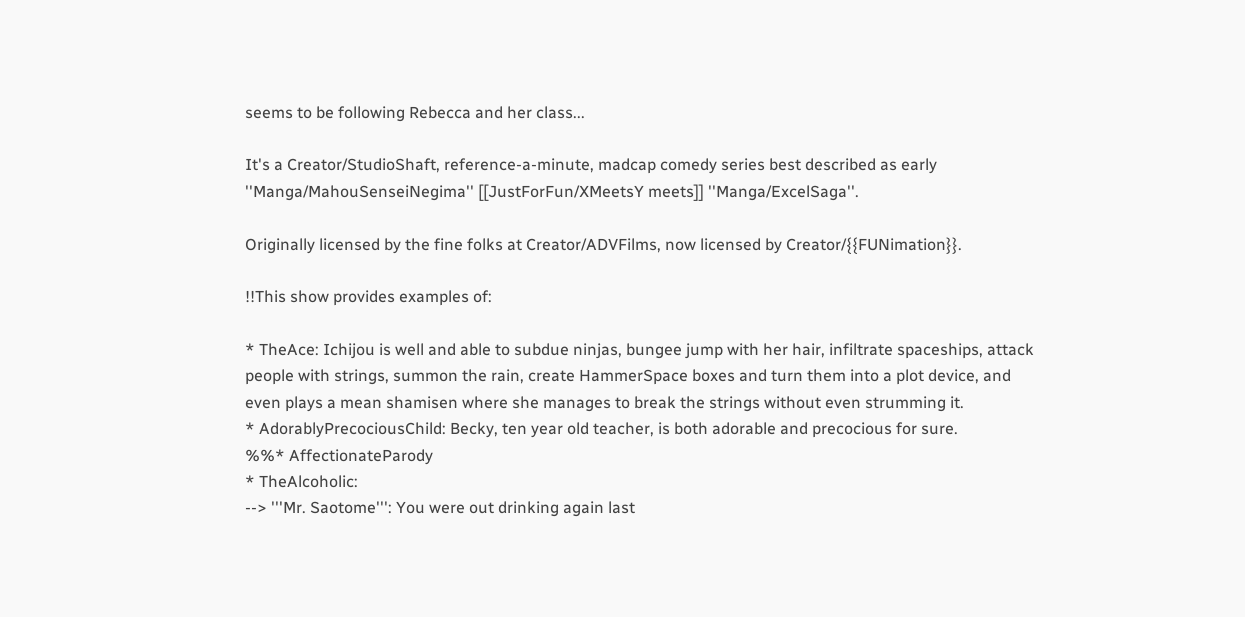seems to be following Rebecca and her class...

It's a Creator/StudioShaft, reference-a-minute, madcap comedy series best described as early ''Manga/MahouSenseiNegima'' [[JustForFun/XMeetsY meets]] ''Manga/ExcelSaga''.

Originally licensed by the fine folks at Creator/ADVFilms, now licensed by Creator/{{FUNimation}}.

!!This show provides examples of:

* TheAce: Ichijou is well and able to subdue ninjas, bungee jump with her hair, infiltrate spaceships, attack people with strings, summon the rain, create HammerSpace boxes and turn them into a plot device, and even plays a mean shamisen where she manages to break the strings without even strumming it.
* AdorablyPrecociousChild: Becky, ten year old teacher, is both adorable and precocious for sure.
%%* AffectionateParody
* TheAlcoholic:
--> '''Mr. Saotome''': You were out drinking again last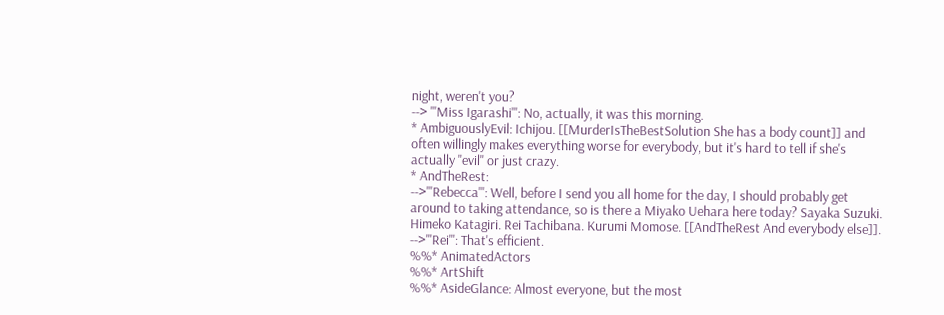night, weren't you?
--> '''Miss Igarashi''': No, actually, it was this morning.
* AmbiguouslyEvil: Ichijou. [[MurderIsTheBestSolution She has a body count]] and often willingly makes everything worse for everybody, but it's hard to tell if she's actually "evil" or just crazy.
* AndTheRest:
-->'''Rebecca''': Well, before I send you all home for the day, I should probably get around to taking attendance, so is there a Miyako Uehara here today? Sayaka Suzuki. Himeko Katagiri. Rei Tachibana. Kurumi Momose. [[AndTheRest And everybody else]].
-->'''Rei''': That's efficient.
%%* AnimatedActors
%%* ArtShift
%%* AsideGlance: Almost everyone, but the most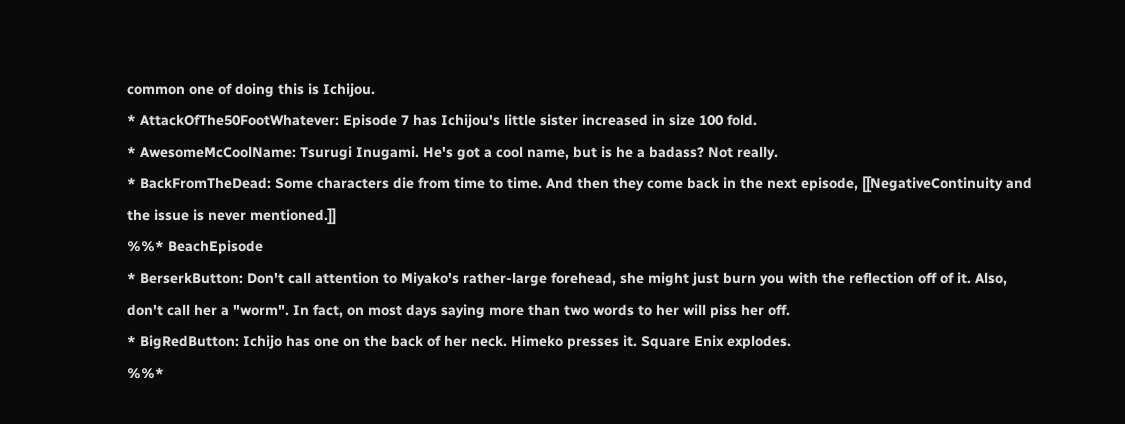common one of doing this is Ichijou.
* AttackOfThe50FootWhatever: Episode 7 has Ichijou's little sister increased in size 100 fold.
* AwesomeMcCoolName: Tsurugi Inugami. He's got a cool name, but is he a badass? Not really.
* BackFromTheDead: Some characters die from time to time. And then they come back in the next episode, [[NegativeContinuity and the issue is never mentioned.]]
%%* BeachEpisode
* BerserkButton: Don't call attention to Miyako's rather-large forehead, she might just burn you with the reflection off of it. Also, don't call her a "worm". In fact, on most days saying more than two words to her will piss her off.
* BigRedButton: Ichijo has one on the back of her neck. Himeko presses it. Square Enix explodes.
%%*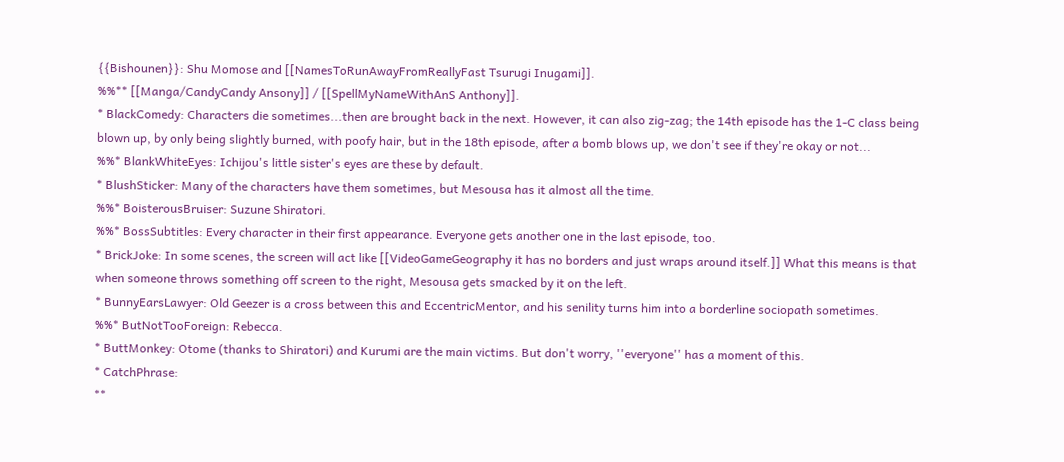{{Bishounen}}: Shu Momose and [[NamesToRunAwayFromReallyFast Tsurugi Inugami]].
%%** [[Manga/CandyCandy Ansony]] / [[SpellMyNameWithAnS Anthony]].
* BlackComedy: Characters die sometimes...then are brought back in the next. However, it can also zig-zag; the 14th episode has the 1-C class being blown up, by only being slightly burned, with poofy hair, but in the 18th episode, after a bomb blows up, we don't see if they're okay or not...
%%* BlankWhiteEyes: Ichijou's little sister's eyes are these by default.
* BlushSticker: Many of the characters have them sometimes, but Mesousa has it almost all the time.
%%* BoisterousBruiser: Suzune Shiratori.
%%* BossSubtitles: Every character in their first appearance. Everyone gets another one in the last episode, too.
* BrickJoke: In some scenes, the screen will act like [[VideoGameGeography it has no borders and just wraps around itself.]] What this means is that when someone throws something off screen to the right, Mesousa gets smacked by it on the left.
* BunnyEarsLawyer: Old Geezer is a cross between this and EccentricMentor, and his senility turns him into a borderline sociopath sometimes.
%%* ButNotTooForeign: Rebecca.
* ButtMonkey: Otome (thanks to Shiratori) and Kurumi are the main victims. But don't worry, ''everyone'' has a moment of this.
* CatchPhrase:
**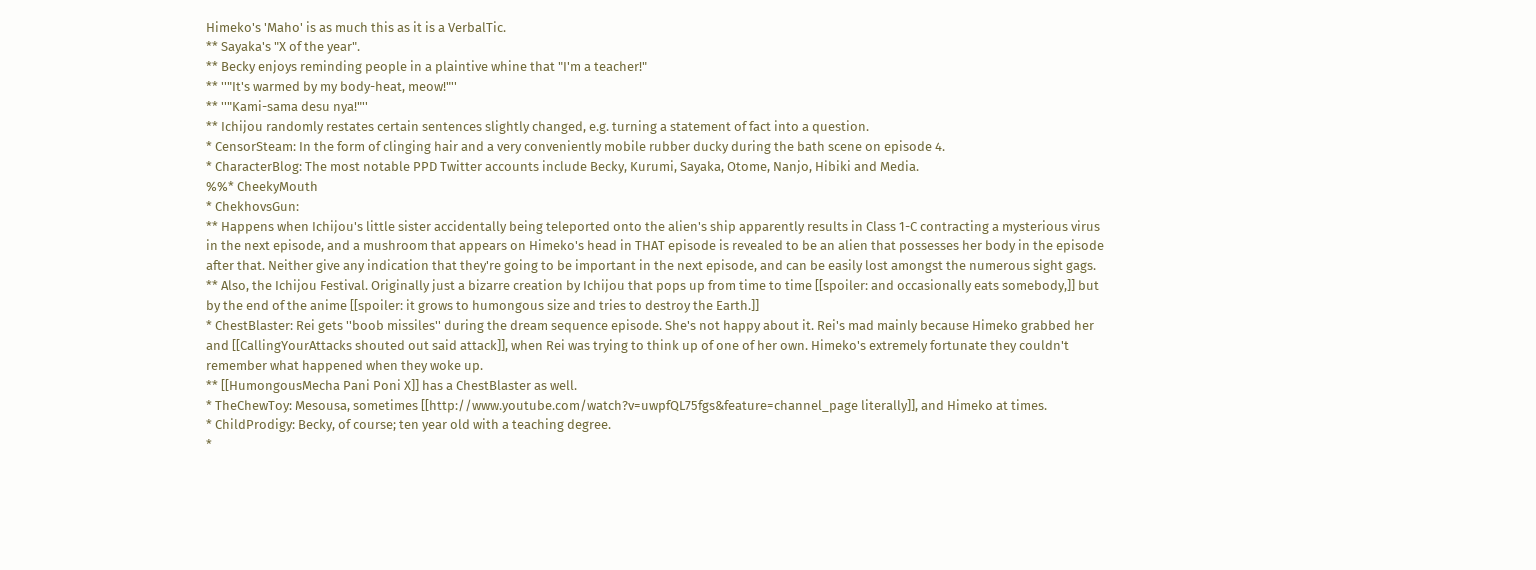Himeko's 'Maho' is as much this as it is a VerbalTic.
** Sayaka's "X of the year".
** Becky enjoys reminding people in a plaintive whine that "I'm a teacher!"
** ''"It's warmed by my body-heat, meow!"''
** ''"Kami-sama desu nya!"''
** Ichijou randomly restates certain sentences slightly changed, e.g. turning a statement of fact into a question.
* CensorSteam: In the form of clinging hair and a very conveniently mobile rubber ducky during the bath scene on episode 4.
* CharacterBlog: The most notable PPD Twitter accounts include Becky, Kurumi, Sayaka, Otome, Nanjo, Hibiki and Media.
%%* CheekyMouth
* ChekhovsGun:
** Happens when Ichijou's little sister accidentally being teleported onto the alien's ship apparently results in Class 1-C contracting a mysterious virus in the next episode, and a mushroom that appears on Himeko's head in THAT episode is revealed to be an alien that possesses her body in the episode after that. Neither give any indication that they're going to be important in the next episode, and can be easily lost amongst the numerous sight gags.
** Also, the Ichijou Festival. Originally just a bizarre creation by Ichijou that pops up from time to time [[spoiler: and occasionally eats somebody,]] but by the end of the anime [[spoiler: it grows to humongous size and tries to destroy the Earth.]]
* ChestBlaster: Rei gets ''boob missiles'' during the dream sequence episode. She's not happy about it. Rei's mad mainly because Himeko grabbed her and [[CallingYourAttacks shouted out said attack]], when Rei was trying to think up of one of her own. Himeko's extremely fortunate they couldn't remember what happened when they woke up.
** [[HumongousMecha Pani Poni X]] has a ChestBlaster as well.
* TheChewToy: Mesousa, sometimes [[http://www.youtube.com/watch?v=uwpfQL75fgs&feature=channel_page literally]], and Himeko at times.
* ChildProdigy: Becky, of course; ten year old with a teaching degree.
*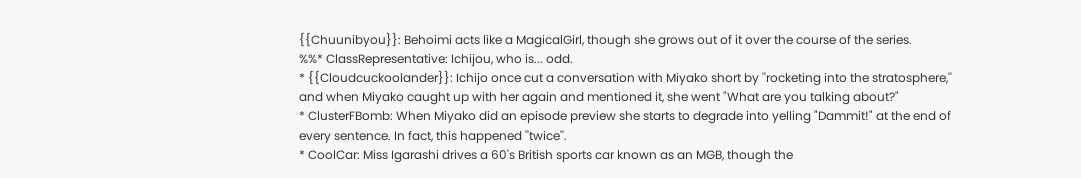{{Chuunibyou}}: Behoimi acts like a MagicalGirl, though she grows out of it over the course of the series.
%%* ClassRepresentative: Ichijou, who is... odd.
* {{Cloudcuckoolander}}: Ichijo once cut a conversation with Miyako short by ''rocketing into the stratosphere,'' and when Miyako caught up with her again and mentioned it, she went "What are you talking about?"
* ClusterFBomb: When Miyako did an episode preview she starts to degrade into yelling "Dammit!" at the end of every sentence. In fact, this happened ''twice''.
* CoolCar: Miss Igarashi drives a 60's British sports car known as an MGB, though the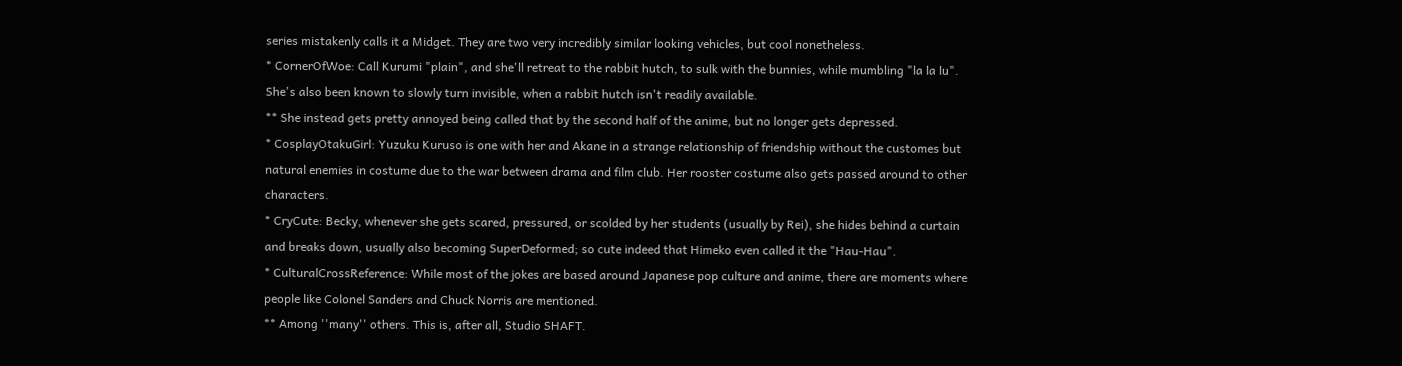series mistakenly calls it a Midget. They are two very incredibly similar looking vehicles, but cool nonetheless.
* CornerOfWoe: Call Kurumi "plain", and she'll retreat to the rabbit hutch, to sulk with the bunnies, while mumbling "la la lu". She's also been known to slowly turn invisible, when a rabbit hutch isn't readily available.
** She instead gets pretty annoyed being called that by the second half of the anime, but no longer gets depressed.
* CosplayOtakuGirl: Yuzuku Kuruso is one with her and Akane in a strange relationship of friendship without the customes but natural enemies in costume due to the war between drama and film club. Her rooster costume also gets passed around to other characters.
* CryCute: Becky, whenever she gets scared, pressured, or scolded by her students (usually by Rei), she hides behind a curtain and breaks down, usually also becoming SuperDeformed; so cute indeed that Himeko even called it the "Hau-Hau".
* CulturalCrossReference: While most of the jokes are based around Japanese pop culture and anime, there are moments where people like Colonel Sanders and Chuck Norris are mentioned.
** Among ''many'' others. This is, after all, Studio SHAFT.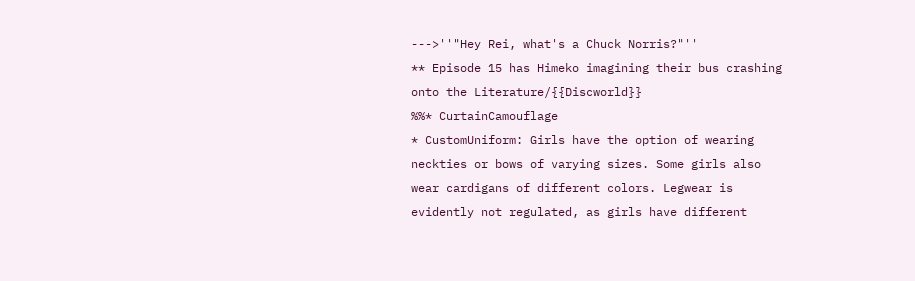--->''"Hey Rei, what's a Chuck Norris?"''
** Episode 15 has Himeko imagining their bus crashing onto the Literature/{{Discworld}}
%%* CurtainCamouflage
* CustomUniform: Girls have the option of wearing neckties or bows of varying sizes. Some girls also wear cardigans of different colors. Legwear is evidently not regulated, as girls have different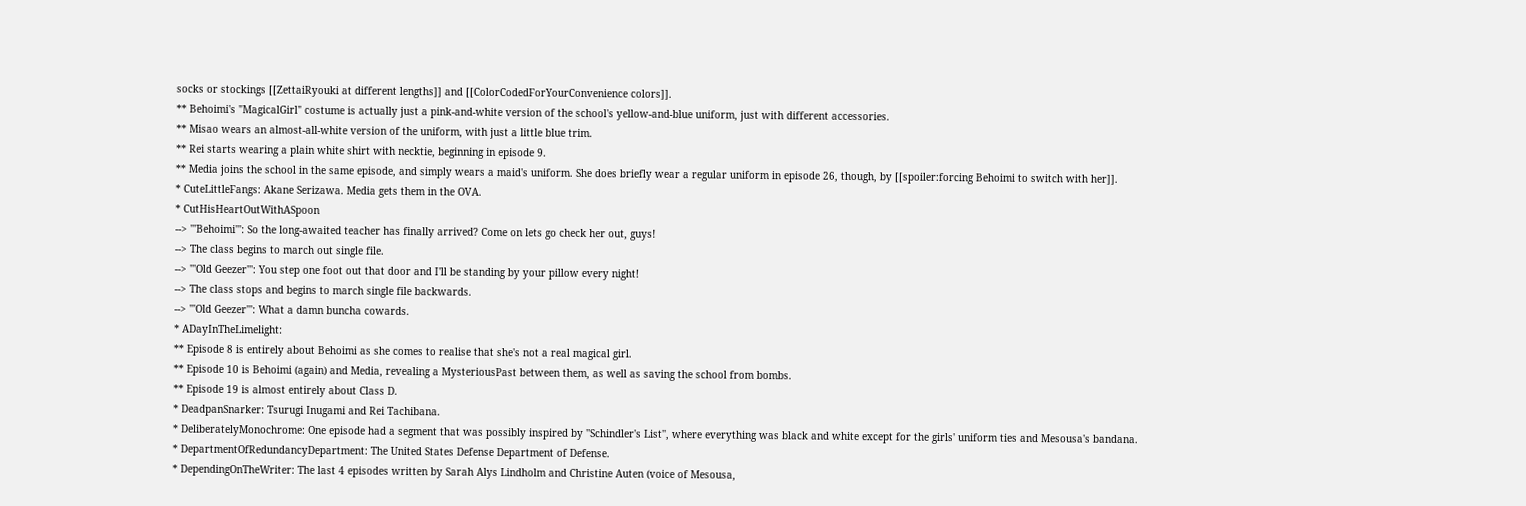socks or stockings [[ZettaiRyouki at different lengths]] and [[ColorCodedForYourConvenience colors]].
** Behoimi's "MagicalGirl" costume is actually just a pink-and-white version of the school's yellow-and-blue uniform, just with different accessories.
** Misao wears an almost-all-white version of the uniform, with just a little blue trim.
** Rei starts wearing a plain white shirt with necktie, beginning in episode 9.
** Media joins the school in the same episode, and simply wears a maid's uniform. She does briefly wear a regular uniform in episode 26, though, by [[spoiler:forcing Behoimi to switch with her]].
* CuteLittleFangs: Akane Serizawa. Media gets them in the OVA.
* CutHisHeartOutWithASpoon
--> '''Behoimi''': So the long-awaited teacher has finally arrived? Come on lets go check her out, guys!
--> The class begins to march out single file.
--> '''Old Geezer''': You step one foot out that door and I'll be standing by your pillow every night!
--> The class stops and begins to march single file backwards.
--> '''Old Geezer''': What a damn buncha cowards.
* ADayInTheLimelight:
** Episode 8 is entirely about Behoimi as she comes to realise that she's not a real magical girl.
** Episode 10 is Behoimi (again) and Media, revealing a MysteriousPast between them, as well as saving the school from bombs.
** Episode 19 is almost entirely about Class D.
* DeadpanSnarker: Tsurugi Inugami and Rei Tachibana.
* DeliberatelyMonochrome: One episode had a segment that was possibly inspired by ''Schindler's List'', where everything was black and white except for the girls' uniform ties and Mesousa's bandana.
* DepartmentOfRedundancyDepartment: The United States Defense Department of Defense.
* DependingOnTheWriter: The last 4 episodes written by Sarah Alys Lindholm and Christine Auten (voice of Mesousa,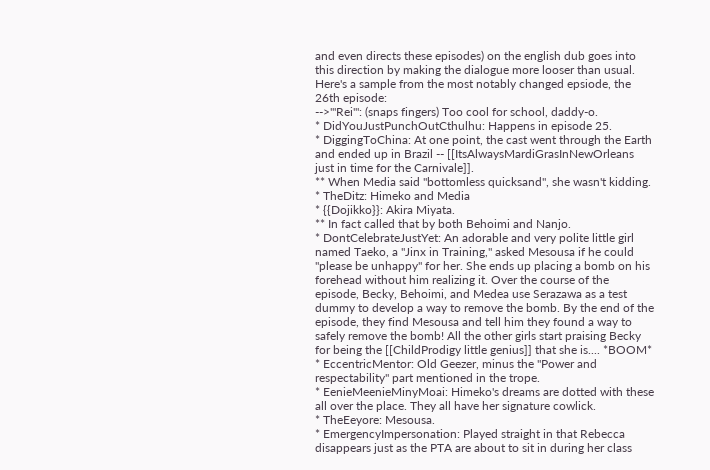and even directs these episodes) on the english dub goes into this direction by making the dialogue more looser than usual. Here's a sample from the most notably changed epsiode, the 26th episode:
-->'''Rei''': (snaps fingers) Too cool for school, daddy-o.
* DidYouJustPunchOutCthulhu: Happens in episode 25.
* DiggingToChina: At one point, the cast went through the Earth and ended up in Brazil -- [[ItsAlwaysMardiGrasInNewOrleans just in time for the Carnivale]].
** When Media said "bottomless quicksand", she wasn't kidding.
* TheDitz: Himeko and Media
* {{Dojikko}}: Akira Miyata.
** In fact called that by both Behoimi and Nanjo.
* DontCelebrateJustYet: An adorable and very polite little girl named Taeko, a "Jinx in Training," asked Mesousa if he could "please be unhappy" for her. She ends up placing a bomb on his forehead without him realizing it. Over the course of the episode, Becky, Behoimi, and Medea use Serazawa as a test dummy to develop a way to remove the bomb. By the end of the episode, they find Mesousa and tell him they found a way to safely remove the bomb! All the other girls start praising Becky for being the [[ChildProdigy little genius]] that she is.... *BOOM*
* EccentricMentor: Old Geezer, minus the "Power and respectability" part mentioned in the trope.
* EenieMeenieMinyMoai: Himeko's dreams are dotted with these all over the place. They all have her signature cowlick.
* TheEeyore: Mesousa.
* EmergencyImpersonation: Played straight in that Rebecca disappears just as the PTA are about to sit in during her class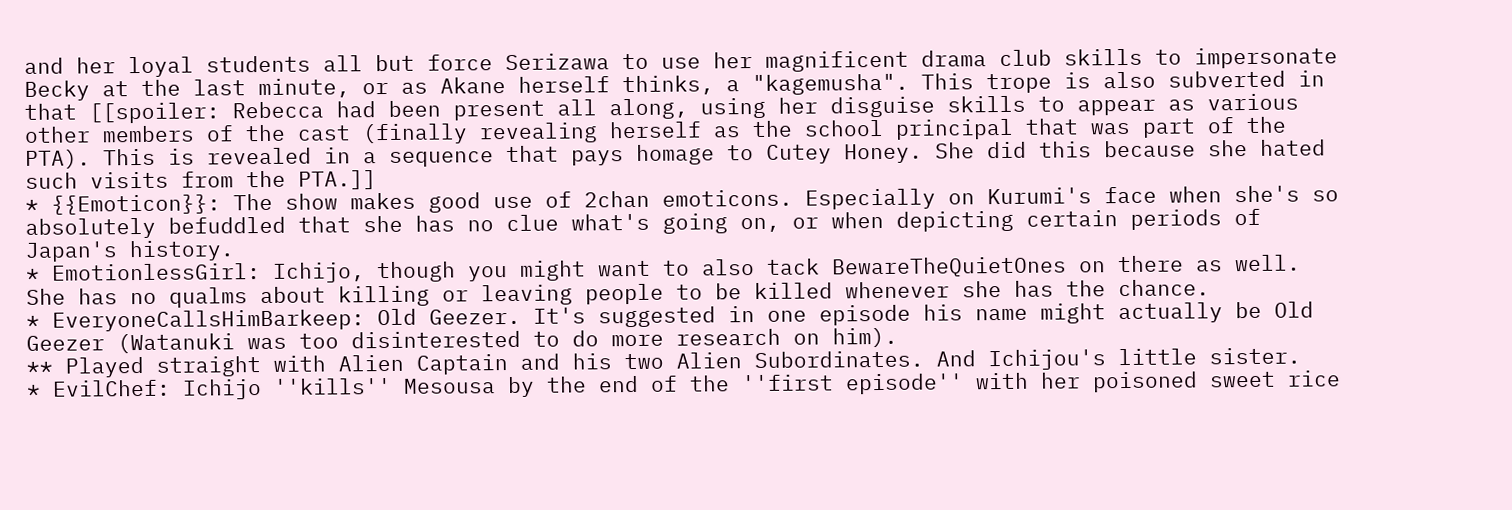and her loyal students all but force Serizawa to use her magnificent drama club skills to impersonate Becky at the last minute, or as Akane herself thinks, a "kagemusha". This trope is also subverted in that [[spoiler: Rebecca had been present all along, using her disguise skills to appear as various other members of the cast (finally revealing herself as the school principal that was part of the PTA). This is revealed in a sequence that pays homage to Cutey Honey. She did this because she hated such visits from the PTA.]]
* {{Emoticon}}: The show makes good use of 2chan emoticons. Especially on Kurumi's face when she's so absolutely befuddled that she has no clue what's going on, or when depicting certain periods of Japan's history.
* EmotionlessGirl: Ichijo, though you might want to also tack BewareTheQuietOnes on there as well. She has no qualms about killing or leaving people to be killed whenever she has the chance.
* EveryoneCallsHimBarkeep: Old Geezer. It's suggested in one episode his name might actually be Old Geezer (Watanuki was too disinterested to do more research on him).
** Played straight with Alien Captain and his two Alien Subordinates. And Ichijou's little sister.
* EvilChef: Ichijo ''kills'' Mesousa by the end of the ''first episode'' with her poisoned sweet rice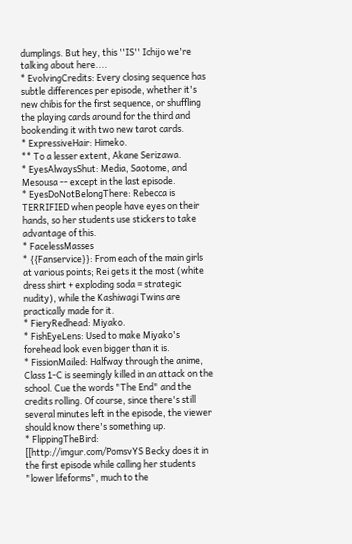dumplings. But hey, this ''IS'' Ichijo we're talking about here....
* EvolvingCredits: Every closing sequence has subtle differences per episode, whether it's new chibis for the first sequence, or shuffling the playing cards around for the third and bookending it with two new tarot cards.
* ExpressiveHair: Himeko.
** To a lesser extent, Akane Serizawa.
* EyesAlwaysShut: Media, Saotome, and Mesousa -- except in the last episode.
* EyesDoNotBelongThere: Rebecca is TERRIFIED when people have eyes on their hands, so her students use stickers to take advantage of this.
* FacelessMasses
* {{Fanservice}}: From each of the main girls at various points; Rei gets it the most (white dress shirt + exploding soda = strategic nudity), while the Kashiwagi Twins are practically made for it.
* FieryRedhead: Miyako.
* FishEyeLens: Used to make Miyako's forehead look even bigger than it is.
* FissionMailed: Halfway through the anime, Class 1-C is seemingly killed in an attack on the school. Cue the words "The End" and the credits rolling. Of course, since there's still several minutes left in the episode, the viewer should know there's something up.
* FlippingTheBird: [[http://imgur.com/PomsvYS Becky does it in the first episode while calling her students "lower lifeforms", much to the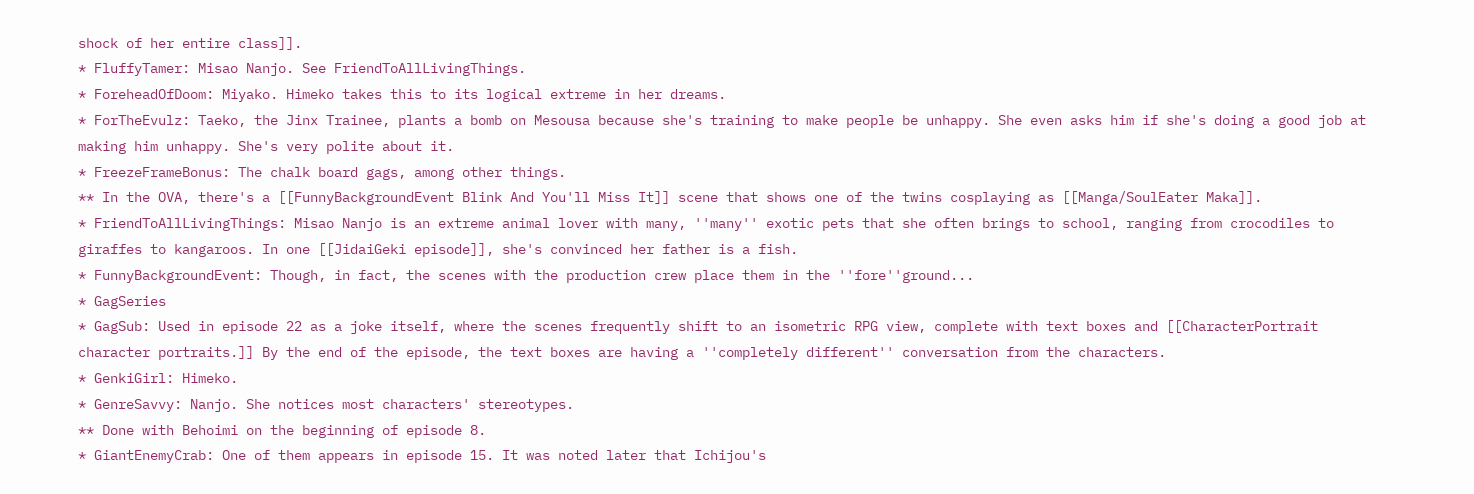shock of her entire class]].
* FluffyTamer: Misao Nanjo. See FriendToAllLivingThings.
* ForeheadOfDoom: Miyako. Himeko takes this to its logical extreme in her dreams.
* ForTheEvulz: Taeko, the Jinx Trainee, plants a bomb on Mesousa because she's training to make people be unhappy. She even asks him if she's doing a good job at making him unhappy. She's very polite about it.
* FreezeFrameBonus: The chalk board gags, among other things.
** In the OVA, there's a [[FunnyBackgroundEvent Blink And You'll Miss It]] scene that shows one of the twins cosplaying as [[Manga/SoulEater Maka]].
* FriendToAllLivingThings: Misao Nanjo is an extreme animal lover with many, ''many'' exotic pets that she often brings to school, ranging from crocodiles to giraffes to kangaroos. In one [[JidaiGeki episode]], she's convinced her father is a fish.
* FunnyBackgroundEvent: Though, in fact, the scenes with the production crew place them in the ''fore''ground...
* GagSeries
* GagSub: Used in episode 22 as a joke itself, where the scenes frequently shift to an isometric RPG view, complete with text boxes and [[CharacterPortrait character portraits.]] By the end of the episode, the text boxes are having a ''completely different'' conversation from the characters.
* GenkiGirl: Himeko.
* GenreSavvy: Nanjo. She notices most characters' stereotypes.
** Done with Behoimi on the beginning of episode 8.
* GiantEnemyCrab: One of them appears in episode 15. It was noted later that Ichijou's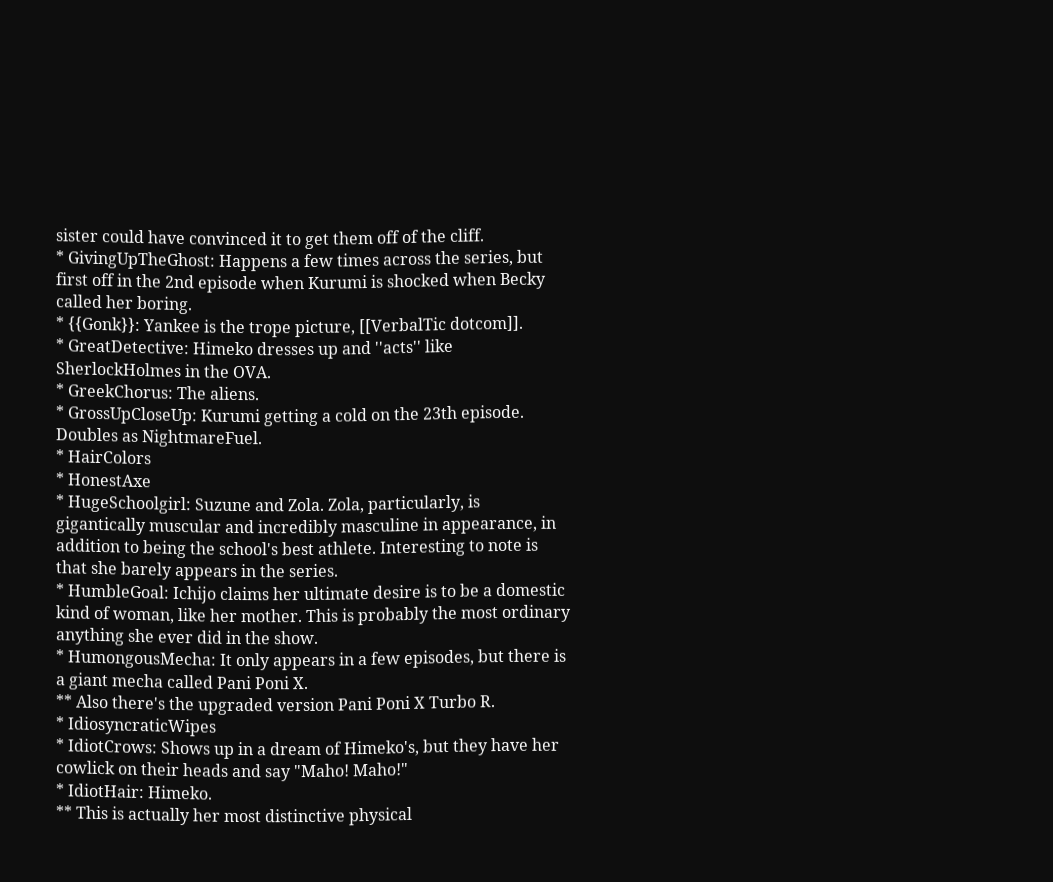sister could have convinced it to get them off of the cliff.
* GivingUpTheGhost: Happens a few times across the series, but first off in the 2nd episode when Kurumi is shocked when Becky called her boring.
* {{Gonk}}: Yankee is the trope picture, [[VerbalTic dotcom]].
* GreatDetective: Himeko dresses up and ''acts'' like SherlockHolmes in the OVA.
* GreekChorus: The aliens.
* GrossUpCloseUp: Kurumi getting a cold on the 23th episode. Doubles as NightmareFuel.
* HairColors
* HonestAxe
* HugeSchoolgirl: Suzune and Zola. Zola, particularly, is gigantically muscular and incredibly masculine in appearance, in addition to being the school's best athlete. Interesting to note is that she barely appears in the series.
* HumbleGoal: Ichijo claims her ultimate desire is to be a domestic kind of woman, like her mother. This is probably the most ordinary anything she ever did in the show.
* HumongousMecha: It only appears in a few episodes, but there is a giant mecha called Pani Poni X.
** Also there's the upgraded version Pani Poni X Turbo R.
* IdiosyncraticWipes
* IdiotCrows: Shows up in a dream of Himeko's, but they have her cowlick on their heads and say "Maho! Maho!"
* IdiotHair: Himeko.
** This is actually her most distinctive physical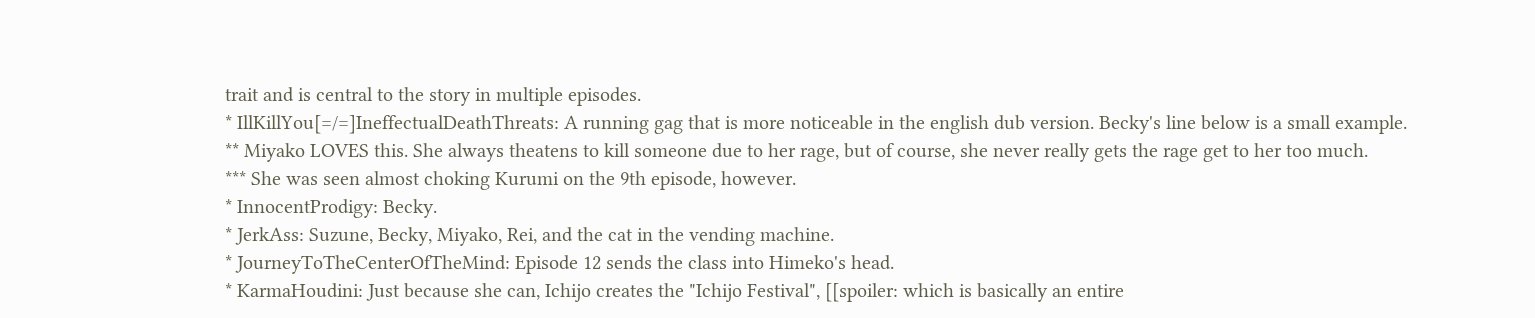trait and is central to the story in multiple episodes.
* IllKillYou[=/=]IneffectualDeathThreats: A running gag that is more noticeable in the english dub version. Becky's line below is a small example.
** Miyako LOVES this. She always theatens to kill someone due to her rage, but of course, she never really gets the rage get to her too much.
*** She was seen almost choking Kurumi on the 9th episode, however.
* InnocentProdigy: Becky.
* JerkAss: Suzune, Becky, Miyako, Rei, and the cat in the vending machine.
* JourneyToTheCenterOfTheMind: Episode 12 sends the class into Himeko's head.
* KarmaHoudini: Just because she can, Ichijo creates the "Ichijo Festival", [[spoiler: which is basically an entire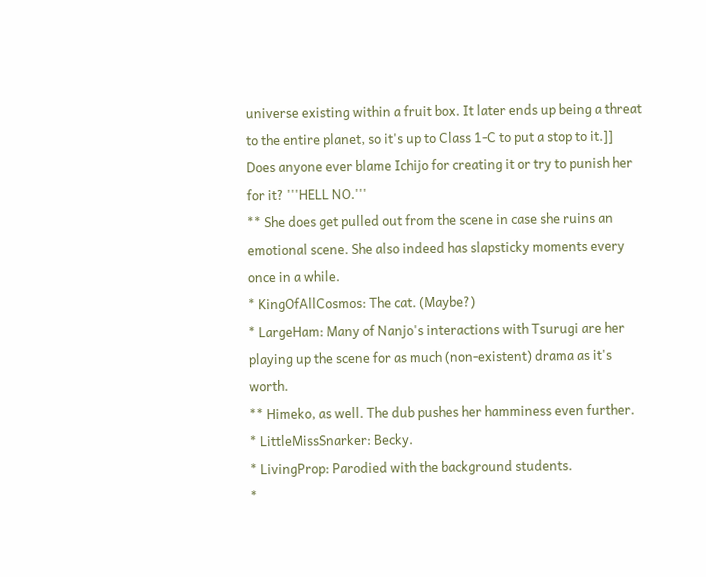universe existing within a fruit box. It later ends up being a threat to the entire planet, so it's up to Class 1-C to put a stop to it.]] Does anyone ever blame Ichijo for creating it or try to punish her for it? '''HELL NO.'''
** She does get pulled out from the scene in case she ruins an emotional scene. She also indeed has slapsticky moments every once in a while.
* KingOfAllCosmos: The cat. (Maybe?)
* LargeHam: Many of Nanjo's interactions with Tsurugi are her playing up the scene for as much (non-existent) drama as it's worth.
** Himeko, as well. The dub pushes her hamminess even further.
* LittleMissSnarker: Becky.
* LivingProp: Parodied with the background students.
*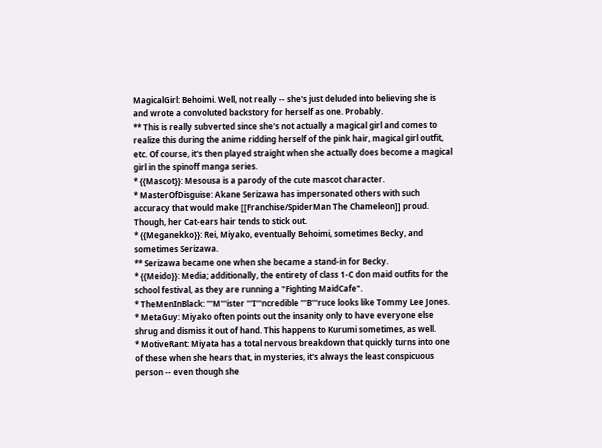MagicalGirl: Behoimi. Well, not really -- she's just deluded into believing she is and wrote a convoluted backstory for herself as one. Probably.
** This is really subverted since she's not actually a magical girl and comes to realize this during the anime ridding herself of the pink hair, magical girl outfit, etc. Of course, it's then played straight when she actually does become a magical girl in the spinoff manga series.
* {{Mascot}}: Mesousa is a parody of the cute mascot character.
* MasterOfDisguise: Akane Serizawa has impersonated others with such accuracy that would make [[Franchise/SpiderMan The Chameleon]] proud. Though, her Cat-ears hair tends to stick out.
* {{Meganekko}}: Rei, Miyako, eventually Behoimi, sometimes Becky, and sometimes Serizawa.
** Serizawa became one when she became a stand-in for Becky.
* {{Meido}}: Media; additionally, the entirety of class 1-C don maid outfits for the school festival, as they are running a "Fighting MaidCafe".
* TheMenInBlack: '''M'''ister '''I'''ncredible '''B'''ruce looks like Tommy Lee Jones.
* MetaGuy: Miyako often points out the insanity only to have everyone else shrug and dismiss it out of hand. This happens to Kurumi sometimes, as well.
* MotiveRant: Miyata has a total nervous breakdown that quickly turns into one of these when she hears that, in mysteries, it's always the least conspicuous person -- even though she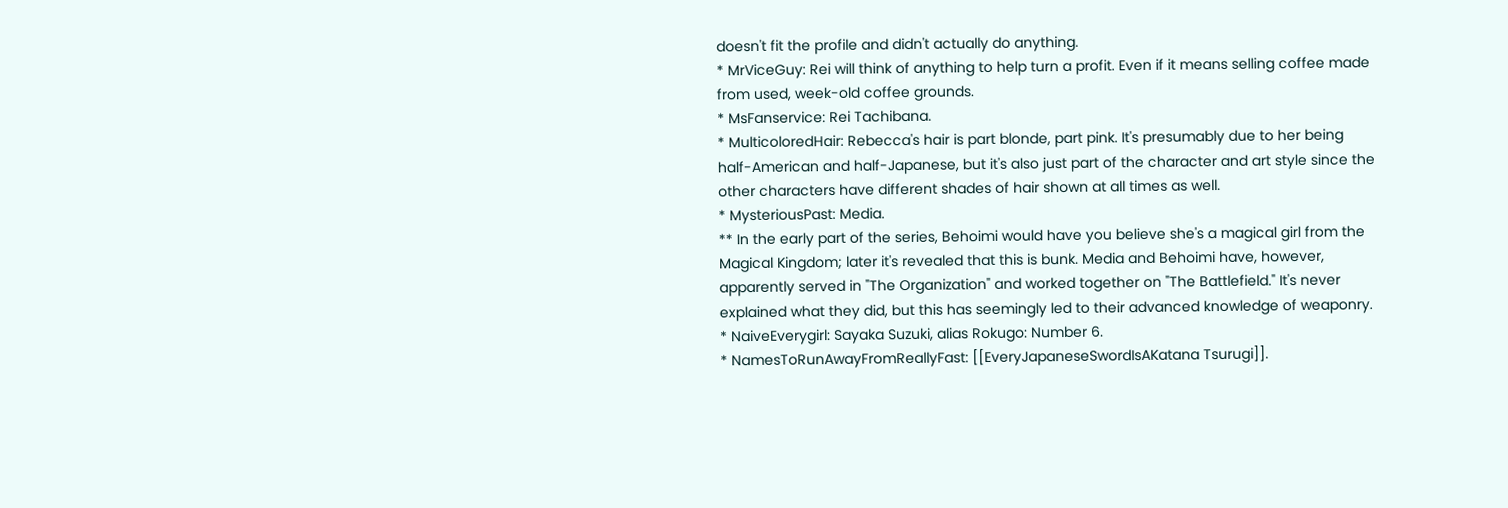doesn't fit the profile and didn't actually do anything.
* MrViceGuy: Rei will think of anything to help turn a profit. Even if it means selling coffee made from used, week-old coffee grounds.
* MsFanservice: Rei Tachibana.
* MulticoloredHair: Rebecca's hair is part blonde, part pink. It's presumably due to her being half-American and half-Japanese, but it's also just part of the character and art style since the other characters have different shades of hair shown at all times as well.
* MysteriousPast: Media.
** In the early part of the series, Behoimi would have you believe she's a magical girl from the Magical Kingdom; later it's revealed that this is bunk. Media and Behoimi have, however, apparently served in "The Organization" and worked together on "The Battlefield." It's never explained what they did, but this has seemingly led to their advanced knowledge of weaponry.
* NaiveEverygirl: Sayaka Suzuki, alias Rokugo: Number 6.
* NamesToRunAwayFromReallyFast: [[EveryJapaneseSwordIsAKatana Tsurugi]].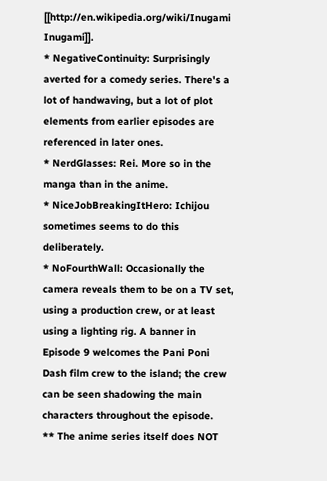[[http://en.wikipedia.org/wiki/Inugami Inugami]].
* NegativeContinuity: Surprisingly averted for a comedy series. There's a lot of handwaving, but a lot of plot elements from earlier episodes are referenced in later ones.
* NerdGlasses: Rei. More so in the manga than in the anime.
* NiceJobBreakingItHero: Ichijou sometimes seems to do this deliberately.
* NoFourthWall: Occasionally the camera reveals them to be on a TV set, using a production crew, or at least using a lighting rig. A banner in Episode 9 welcomes the Pani Poni Dash film crew to the island; the crew can be seen shadowing the main characters throughout the episode.
** The anime series itself does NOT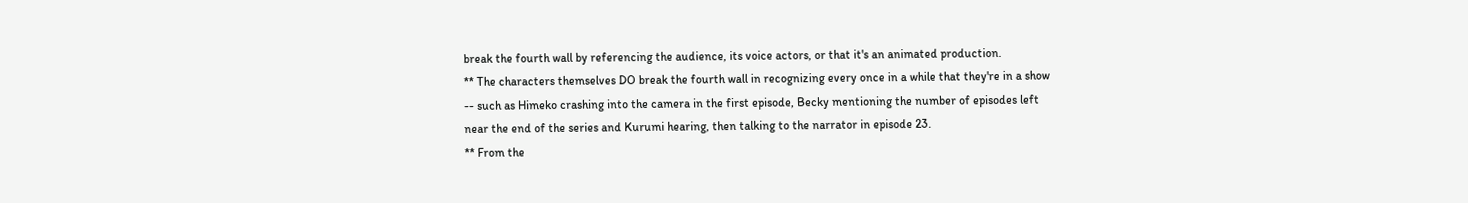break the fourth wall by referencing the audience, its voice actors, or that it's an animated production.
** The characters themselves DO break the fourth wall in recognizing every once in a while that they're in a show -- such as Himeko crashing into the camera in the first episode, Becky mentioning the number of episodes left near the end of the series and Kurumi hearing, then talking to the narrator in episode 23.
** From the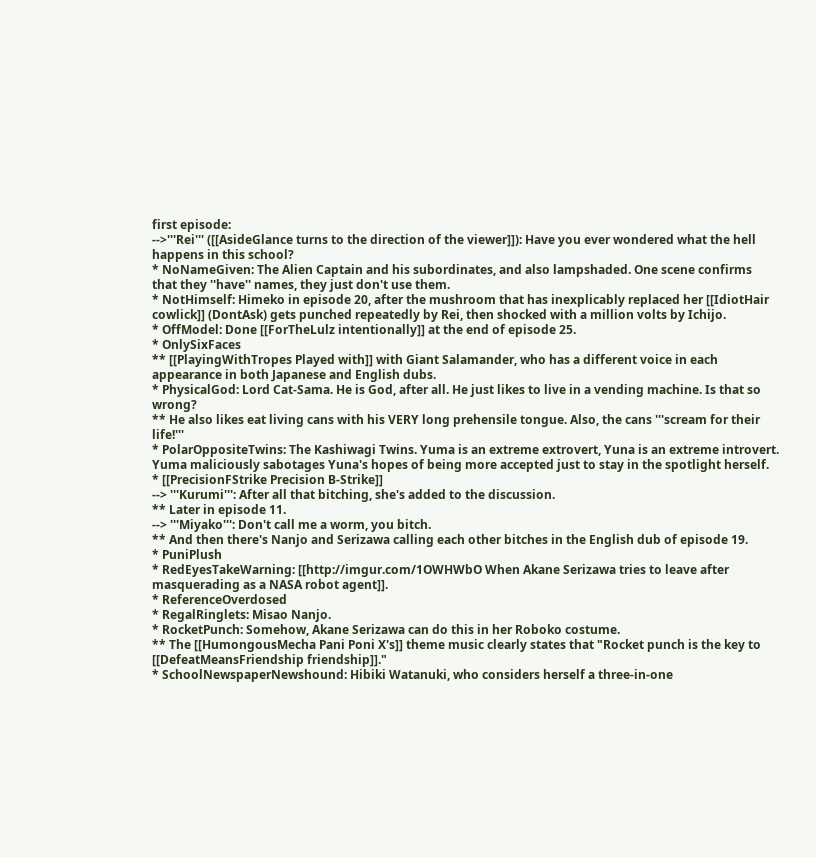first episode:
-->'''Rei''' ([[AsideGlance turns to the direction of the viewer]]): Have you ever wondered what the hell happens in this school?
* NoNameGiven: The Alien Captain and his subordinates, and also lampshaded. One scene confirms that they ''have'' names, they just don't use them.
* NotHimself: Himeko in episode 20, after the mushroom that has inexplicably replaced her [[IdiotHair cowlick]] (DontAsk) gets punched repeatedly by Rei, then shocked with a million volts by Ichijo.
* OffModel: Done [[ForTheLulz intentionally]] at the end of episode 25.
* OnlySixFaces
** [[PlayingWithTropes Played with]] with Giant Salamander, who has a different voice in each appearance in both Japanese and English dubs.
* PhysicalGod: Lord Cat-Sama. He is God, after all. He just likes to live in a vending machine. Is that so wrong?
** He also likes eat living cans with his VERY long prehensile tongue. Also, the cans '''scream for their life!'''
* PolarOppositeTwins: The Kashiwagi Twins. Yuma is an extreme extrovert, Yuna is an extreme introvert. Yuma maliciously sabotages Yuna's hopes of being more accepted just to stay in the spotlight herself.
* [[PrecisionFStrike Precision B-Strike]]
--> '''Kurumi''': After all that bitching, she's added to the discussion.
** Later in episode 11.
--> '''Miyako''': Don't call me a worm, you bitch.
** And then there's Nanjo and Serizawa calling each other bitches in the English dub of episode 19.
* PuniPlush
* RedEyesTakeWarning: [[http://imgur.com/1OWHWbO When Akane Serizawa tries to leave after masquerading as a NASA robot agent]].
* ReferenceOverdosed
* RegalRinglets: Misao Nanjo.
* RocketPunch: Somehow, Akane Serizawa can do this in her Roboko costume.
** The [[HumongousMecha Pani Poni X's]] theme music clearly states that "Rocket punch is the key to [[DefeatMeansFriendship friendship]]."
* SchoolNewspaperNewshound: Hibiki Watanuki, who considers herself a three-in-one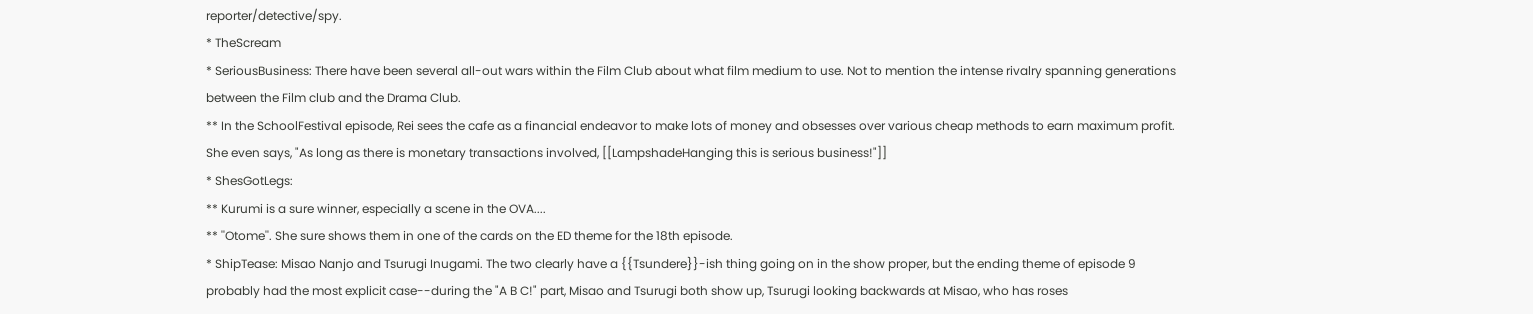reporter/detective/spy.
* TheScream
* SeriousBusiness: There have been several all-out wars within the Film Club about what film medium to use. Not to mention the intense rivalry spanning generations between the Film club and the Drama Club.
** In the SchoolFestival episode, Rei sees the cafe as a financial endeavor to make lots of money and obsesses over various cheap methods to earn maximum profit. She even says, "As long as there is monetary transactions involved, [[LampshadeHanging this is serious business!"]]
* ShesGotLegs:
** Kurumi is a sure winner, especially a scene in the OVA....
** ''Otome''. She sure shows them in one of the cards on the ED theme for the 18th episode.
* ShipTease: Misao Nanjo and Tsurugi Inugami. The two clearly have a {{Tsundere}}-ish thing going on in the show proper, but the ending theme of episode 9 probably had the most explicit case--during the "A B C!" part, Misao and Tsurugi both show up, Tsurugi looking backwards at Misao, who has roses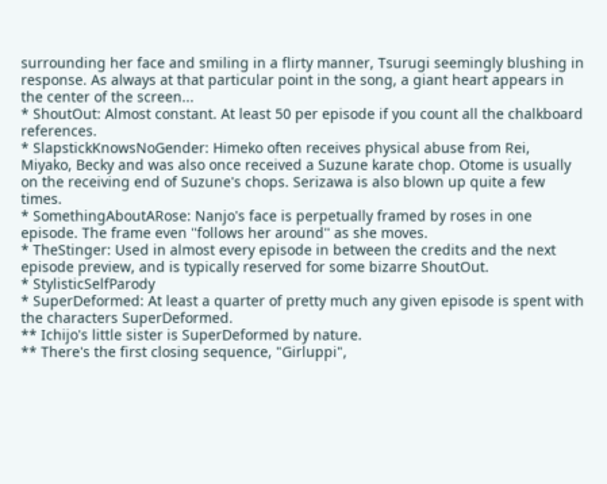surrounding her face and smiling in a flirty manner, Tsurugi seemingly blushing in response. As always at that particular point in the song, a giant heart appears in the center of the screen...
* ShoutOut: Almost constant. At least 50 per episode if you count all the chalkboard references.
* SlapstickKnowsNoGender: Himeko often receives physical abuse from Rei, Miyako, Becky and was also once received a Suzune karate chop. Otome is usually on the receiving end of Suzune's chops. Serizawa is also blown up quite a few times.
* SomethingAboutARose: Nanjo's face is perpetually framed by roses in one episode. The frame even ''follows her around'' as she moves.
* TheStinger: Used in almost every episode in between the credits and the next episode preview, and is typically reserved for some bizarre ShoutOut.
* StylisticSelfParody
* SuperDeformed: At least a quarter of pretty much any given episode is spent with the characters SuperDeformed.
** Ichijo's little sister is SuperDeformed by nature.
** There's the first closing sequence, "Girluppi",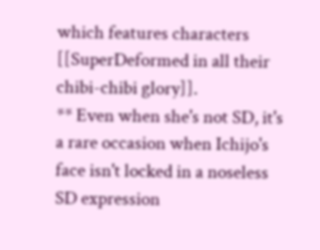which features characters [[SuperDeformed in all their chibi-chibi glory]].
** Even when she's not SD, it's a rare occasion when Ichijo's face isn't locked in a noseless SD expression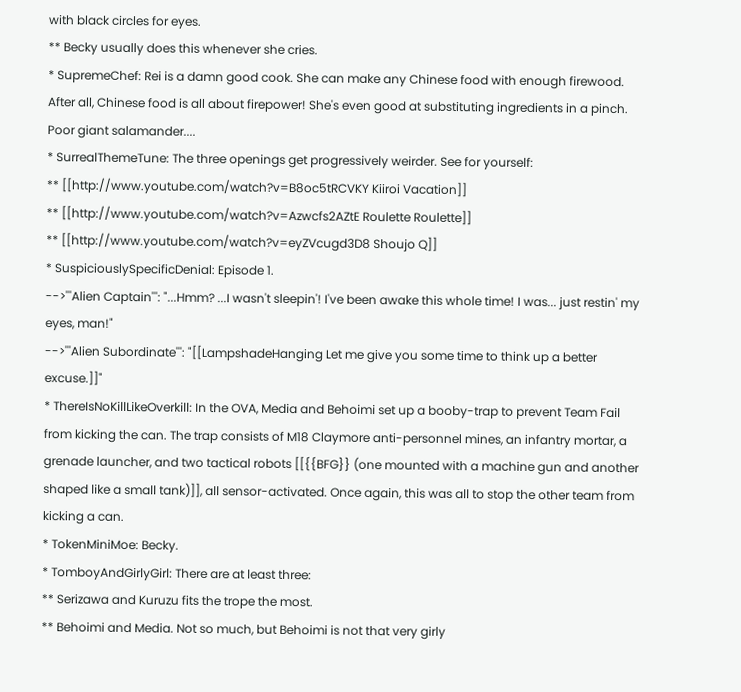with black circles for eyes.
** Becky usually does this whenever she cries.
* SupremeChef: Rei is a damn good cook. She can make any Chinese food with enough firewood. After all, Chinese food is all about firepower! She's even good at substituting ingredients in a pinch. Poor giant salamander....
* SurrealThemeTune: The three openings get progressively weirder. See for yourself:
** [[http://www.youtube.com/watch?v=B8oc5tRCVKY Kiiroi Vacation]]
** [[http://www.youtube.com/watch?v=Azwcfs2AZtE Roulette Roulette]]
** [[http://www.youtube.com/watch?v=eyZVcugd3D8 Shoujo Q]]
* SuspiciouslySpecificDenial: Episode 1.
-->'''Alien Captain''': "...Hmm? ...I wasn't sleepin'! I've been awake this whole time! I was... just restin' my eyes, man!"
-->'''Alien Subordinate''': "[[LampshadeHanging Let me give you some time to think up a better excuse.]]"
* ThereIsNoKillLikeOverkill: In the OVA, Media and Behoimi set up a booby-trap to prevent Team Fail from kicking the can. The trap consists of M18 Claymore anti-personnel mines, an infantry mortar, a grenade launcher, and two tactical robots [[{{BFG}} (one mounted with a machine gun and another shaped like a small tank)]], all sensor-activated. Once again, this was all to stop the other team from kicking a can.
* TokenMiniMoe: Becky.
* TomboyAndGirlyGirl: There are at least three:
** Serizawa and Kuruzu fits the trope the most.
** Behoimi and Media. Not so much, but Behoimi is not that very girly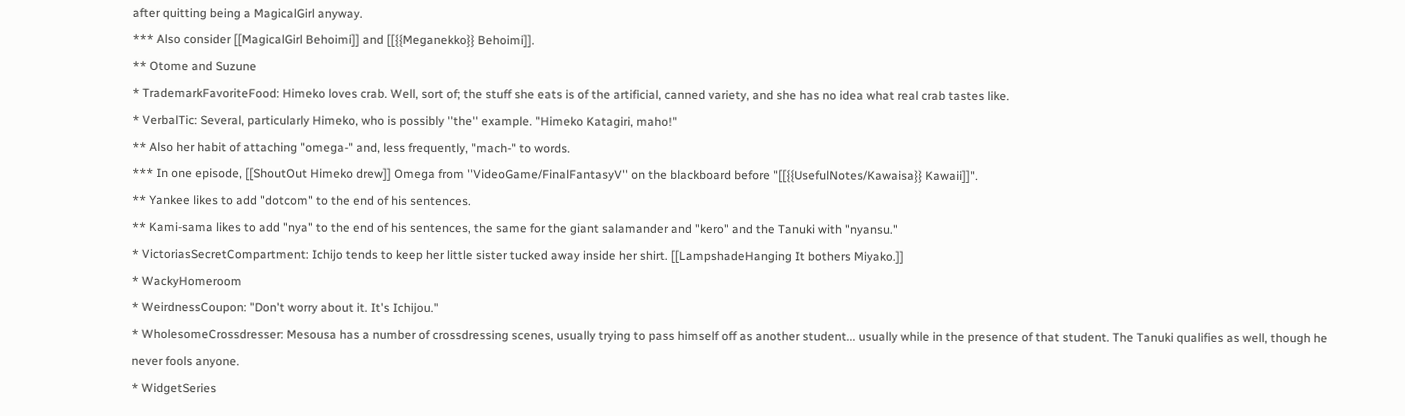after quitting being a MagicalGirl anyway.
*** Also consider [[MagicalGirl Behoimi]] and [[{{Meganekko}} Behoimi]].
** Otome and Suzune
* TrademarkFavoriteFood: Himeko loves crab. Well, sort of; the stuff she eats is of the artificial, canned variety, and she has no idea what real crab tastes like.
* VerbalTic: Several, particularly Himeko, who is possibly ''the'' example. "Himeko Katagiri, maho!"
** Also her habit of attaching "omega-" and, less frequently, "mach-" to words.
*** In one episode, [[ShoutOut Himeko drew]] Omega from ''VideoGame/FinalFantasyV'' on the blackboard before "[[{{UsefulNotes/Kawaisa}} Kawaii]]".
** Yankee likes to add "dotcom" to the end of his sentences.
** Kami-sama likes to add "nya" to the end of his sentences, the same for the giant salamander and "kero" and the Tanuki with "nyansu."
* VictoriasSecretCompartment: Ichijo tends to keep her little sister tucked away inside her shirt. [[LampshadeHanging It bothers Miyako.]]
* WackyHomeroom
* WeirdnessCoupon: "Don't worry about it. It's Ichijou."
* WholesomeCrossdresser: Mesousa has a number of crossdressing scenes, usually trying to pass himself off as another student... usually while in the presence of that student. The Tanuki qualifies as well, though he never fools anyone.
* WidgetSeries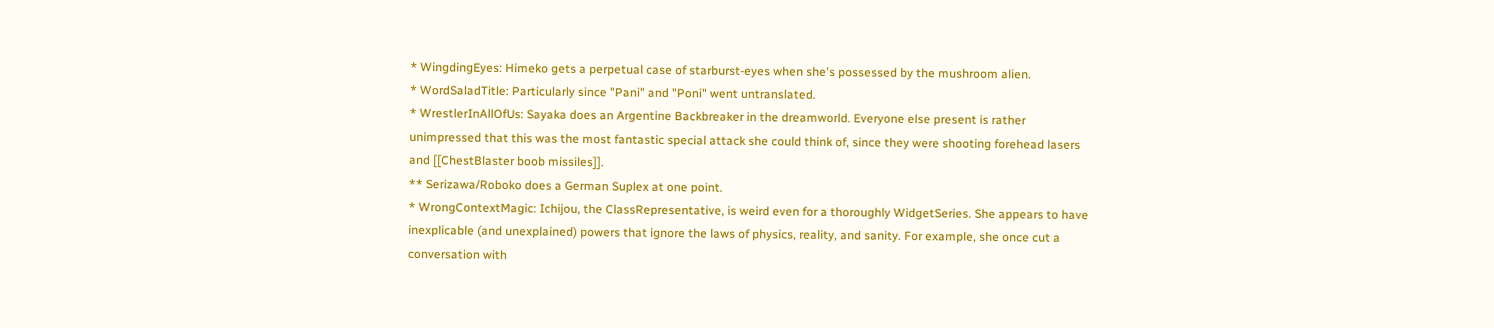* WingdingEyes: Himeko gets a perpetual case of starburst-eyes when she's possessed by the mushroom alien.
* WordSaladTitle: Particularly since "Pani" and "Poni" went untranslated.
* WrestlerInAllOfUs: Sayaka does an Argentine Backbreaker in the dreamworld. Everyone else present is rather unimpressed that this was the most fantastic special attack she could think of, since they were shooting forehead lasers and [[ChestBlaster boob missiles]].
** Serizawa/Roboko does a German Suplex at one point.
* WrongContextMagic: Ichijou, the ClassRepresentative, is weird even for a thoroughly WidgetSeries. She appears to have inexplicable (and unexplained) powers that ignore the laws of physics, reality, and sanity. For example, she once cut a conversation with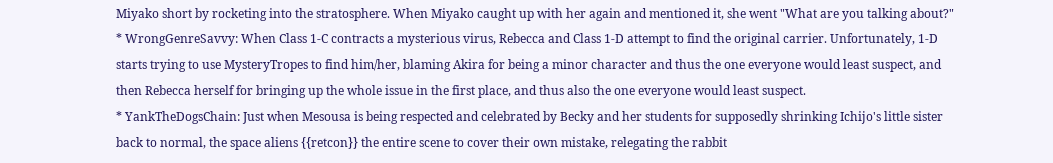Miyako short by rocketing into the stratosphere. When Miyako caught up with her again and mentioned it, she went "What are you talking about?"
* WrongGenreSavvy: When Class 1-C contracts a mysterious virus, Rebecca and Class 1-D attempt to find the original carrier. Unfortunately, 1-D starts trying to use MysteryTropes to find him/her, blaming Akira for being a minor character and thus the one everyone would least suspect, and then Rebecca herself for bringing up the whole issue in the first place, and thus also the one everyone would least suspect.
* YankTheDogsChain: Just when Mesousa is being respected and celebrated by Becky and her students for supposedly shrinking Ichijo's little sister back to normal, the space aliens {{retcon}} the entire scene to cover their own mistake, relegating the rabbit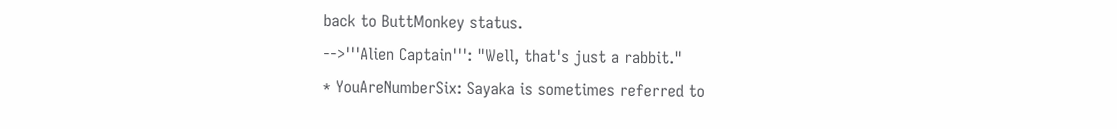back to ButtMonkey status.
-->'''Alien Captain''': "Well, that's just a rabbit."
* YouAreNumberSix: Sayaka is sometimes referred to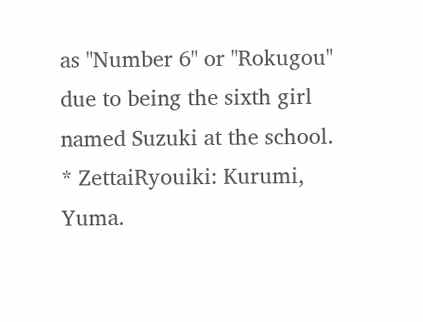as "Number 6" or "Rokugou" due to being the sixth girl named Suzuki at the school.
* ZettaiRyouiki: Kurumi, Yuma.